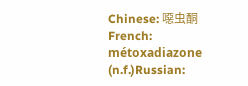Chinese: 噁虫酮French: métoxadiazone (n.f.)Russian: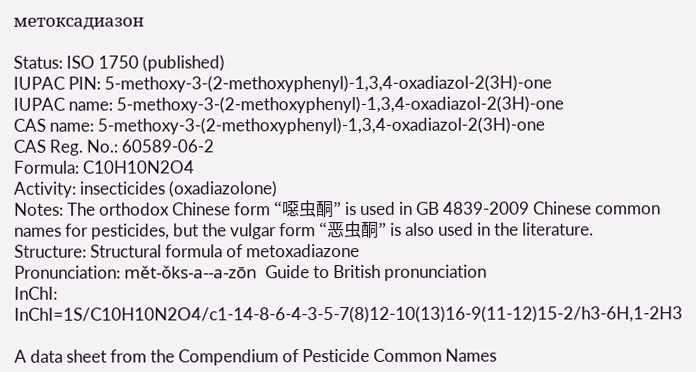метоксадиазон

Status: ISO 1750 (published)
IUPAC PIN: 5-methoxy-3-(2-methoxyphenyl)-1,3,4-oxadiazol-2(3H)-one
IUPAC name: 5-methoxy-3-(2-methoxyphenyl)-1,3,4-oxadiazol-2(3H)-one
CAS name: 5-methoxy-3-(2-methoxyphenyl)-1,3,4-oxadiazol-2(3H)-one
CAS Reg. No.: 60589-06-2
Formula: C10H10N2O4
Activity: insecticides (oxadiazolone)
Notes: The orthodox Chinese form “噁虫酮” is used in GB 4839-2009 Chinese common names for pesticides, but the vulgar form “恶虫酮” is also used in the literature.
Structure: Structural formula of metoxadiazone
Pronunciation: mět-ǒks-a--a-zōn  Guide to British pronunciation
InChI: InChI=1S/C10H10N2O4/c1-14-8-6-4-3-5-7(8)12-10(13)16-9(11-12)15-2/h3-6H,1-2H3

A data sheet from the Compendium of Pesticide Common Names